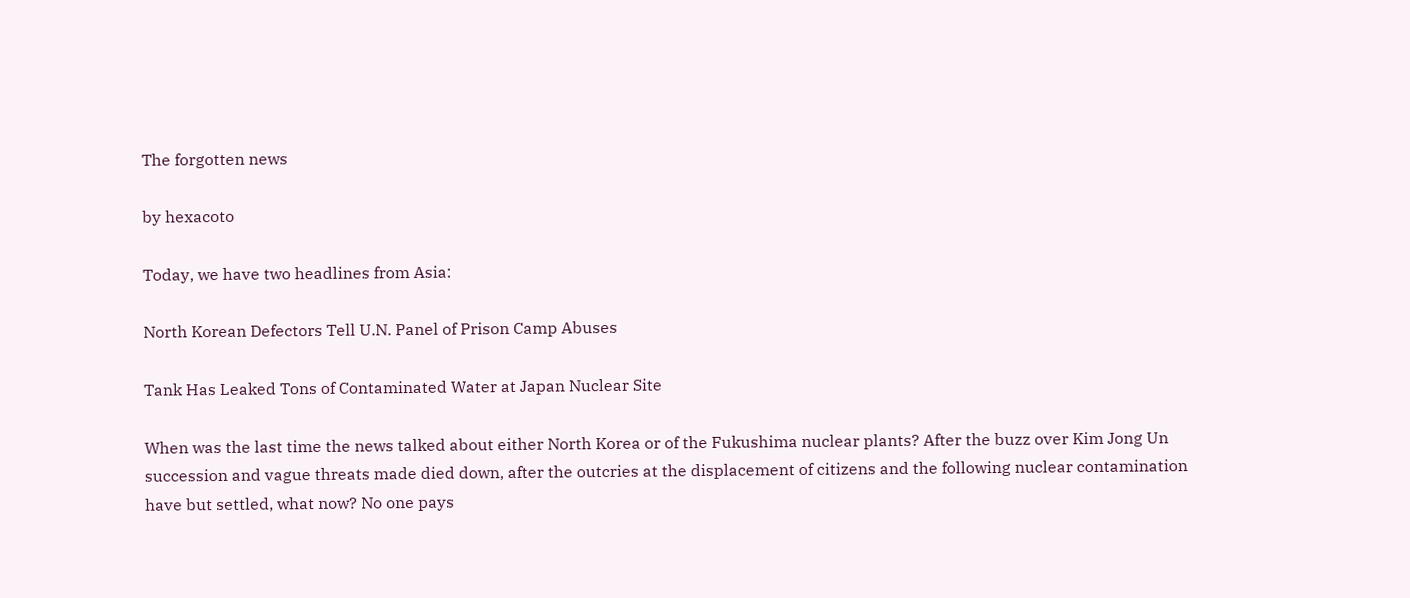The forgotten news

by hexacoto

Today, we have two headlines from Asia:

North Korean Defectors Tell U.N. Panel of Prison Camp Abuses

Tank Has Leaked Tons of Contaminated Water at Japan Nuclear Site

When was the last time the news talked about either North Korea or of the Fukushima nuclear plants? After the buzz over Kim Jong Un succession and vague threats made died down, after the outcries at the displacement of citizens and the following nuclear contamination have but settled, what now? No one pays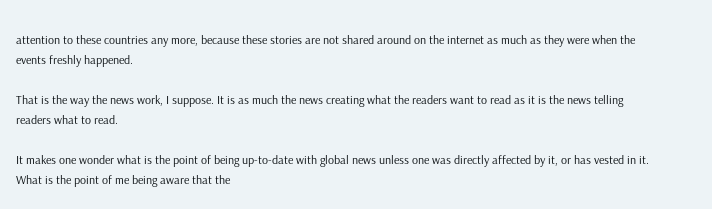attention to these countries any more, because these stories are not shared around on the internet as much as they were when the events freshly happened.

That is the way the news work, I suppose. It is as much the news creating what the readers want to read as it is the news telling readers what to read.

It makes one wonder what is the point of being up-to-date with global news unless one was directly affected by it, or has vested in it. What is the point of me being aware that the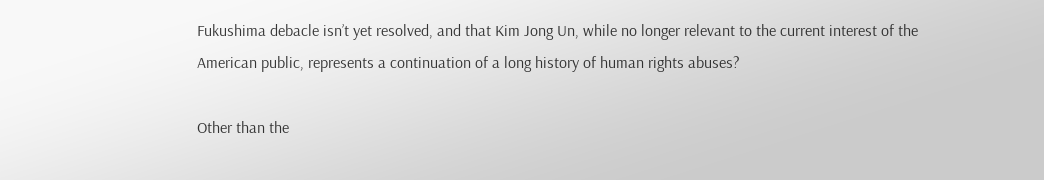Fukushima debacle isn’t yet resolved, and that Kim Jong Un, while no longer relevant to the current interest of the American public, represents a continuation of a long history of human rights abuses?

Other than the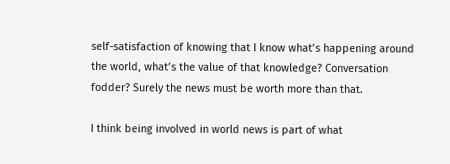self-satisfaction of knowing that I know what’s happening around the world, what’s the value of that knowledge? Conversation fodder? Surely the news must be worth more than that.

I think being involved in world news is part of what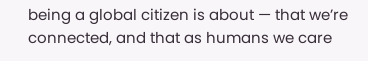being a global citizen is about — that we’re connected, and that as humans we care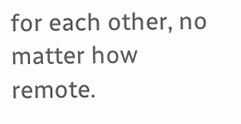for each other, no matter how remote.